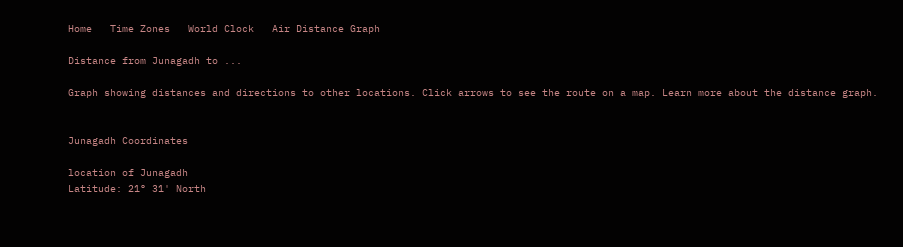Home   Time Zones   World Clock   Air Distance Graph

Distance from Junagadh to ...

Graph showing distances and directions to other locations. Click arrows to see the route on a map. Learn more about the distance graph.


Junagadh Coordinates

location of Junagadh
Latitude: 21° 31' North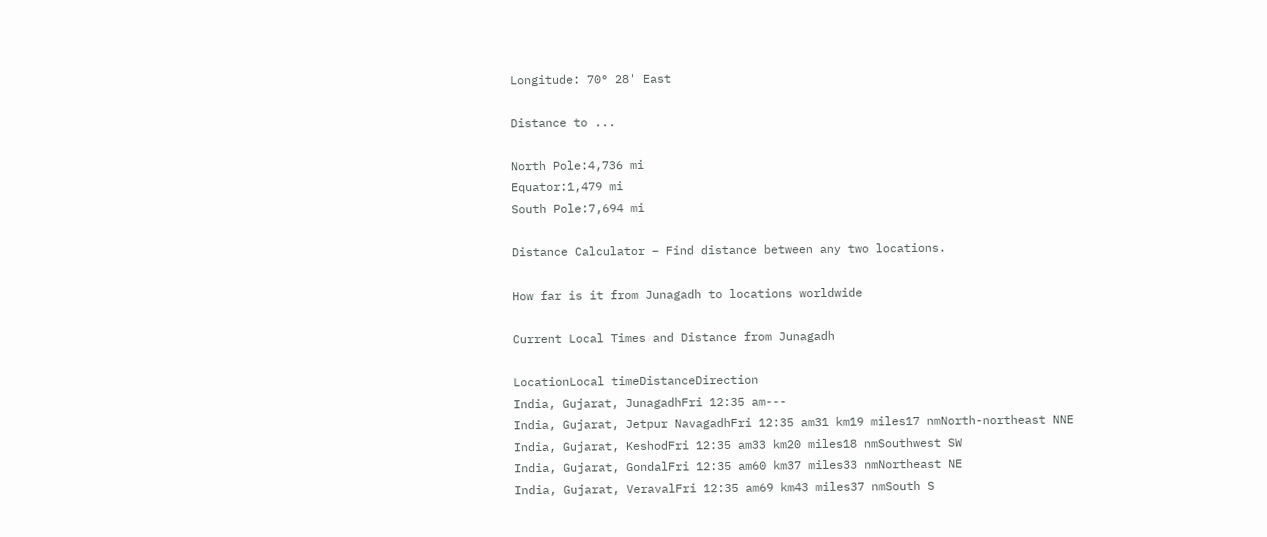Longitude: 70° 28' East

Distance to ...

North Pole:4,736 mi
Equator:1,479 mi
South Pole:7,694 mi

Distance Calculator – Find distance between any two locations.

How far is it from Junagadh to locations worldwide

Current Local Times and Distance from Junagadh

LocationLocal timeDistanceDirection
India, Gujarat, JunagadhFri 12:35 am---
India, Gujarat, Jetpur NavagadhFri 12:35 am31 km19 miles17 nmNorth-northeast NNE
India, Gujarat, KeshodFri 12:35 am33 km20 miles18 nmSouthwest SW
India, Gujarat, GondalFri 12:35 am60 km37 miles33 nmNortheast NE
India, Gujarat, VeravalFri 12:35 am69 km43 miles37 nmSouth S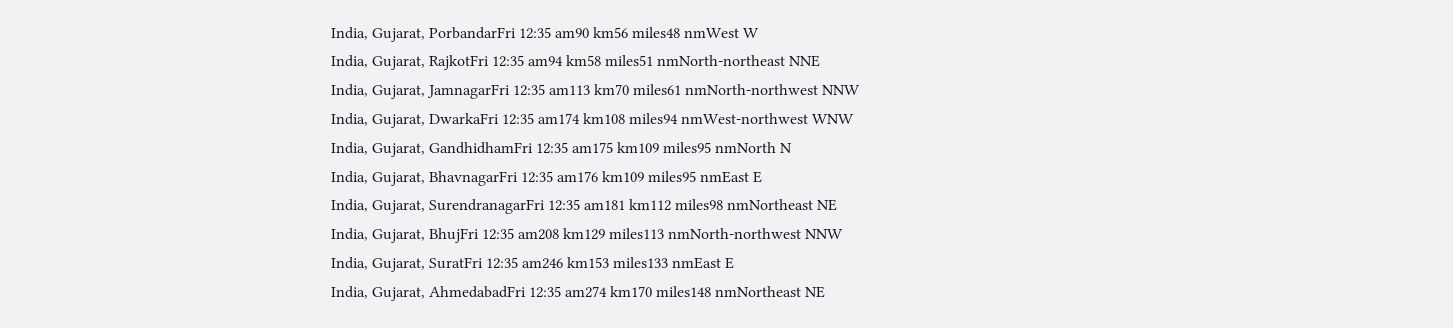India, Gujarat, PorbandarFri 12:35 am90 km56 miles48 nmWest W
India, Gujarat, RajkotFri 12:35 am94 km58 miles51 nmNorth-northeast NNE
India, Gujarat, JamnagarFri 12:35 am113 km70 miles61 nmNorth-northwest NNW
India, Gujarat, DwarkaFri 12:35 am174 km108 miles94 nmWest-northwest WNW
India, Gujarat, GandhidhamFri 12:35 am175 km109 miles95 nmNorth N
India, Gujarat, BhavnagarFri 12:35 am176 km109 miles95 nmEast E
India, Gujarat, SurendranagarFri 12:35 am181 km112 miles98 nmNortheast NE
India, Gujarat, BhujFri 12:35 am208 km129 miles113 nmNorth-northwest NNW
India, Gujarat, SuratFri 12:35 am246 km153 miles133 nmEast E
India, Gujarat, AhmedabadFri 12:35 am274 km170 miles148 nmNortheast NE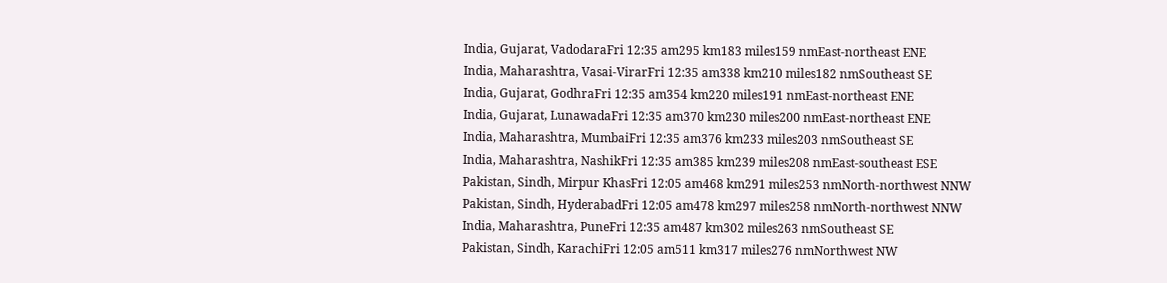India, Gujarat, VadodaraFri 12:35 am295 km183 miles159 nmEast-northeast ENE
India, Maharashtra, Vasai-VirarFri 12:35 am338 km210 miles182 nmSoutheast SE
India, Gujarat, GodhraFri 12:35 am354 km220 miles191 nmEast-northeast ENE
India, Gujarat, LunawadaFri 12:35 am370 km230 miles200 nmEast-northeast ENE
India, Maharashtra, MumbaiFri 12:35 am376 km233 miles203 nmSoutheast SE
India, Maharashtra, NashikFri 12:35 am385 km239 miles208 nmEast-southeast ESE
Pakistan, Sindh, Mirpur KhasFri 12:05 am468 km291 miles253 nmNorth-northwest NNW
Pakistan, Sindh, HyderabadFri 12:05 am478 km297 miles258 nmNorth-northwest NNW
India, Maharashtra, PuneFri 12:35 am487 km302 miles263 nmSoutheast SE
Pakistan, Sindh, KarachiFri 12:05 am511 km317 miles276 nmNorthwest NW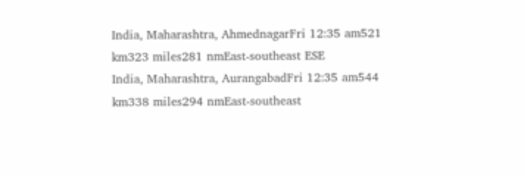India, Maharashtra, AhmednagarFri 12:35 am521 km323 miles281 nmEast-southeast ESE
India, Maharashtra, AurangabadFri 12:35 am544 km338 miles294 nmEast-southeast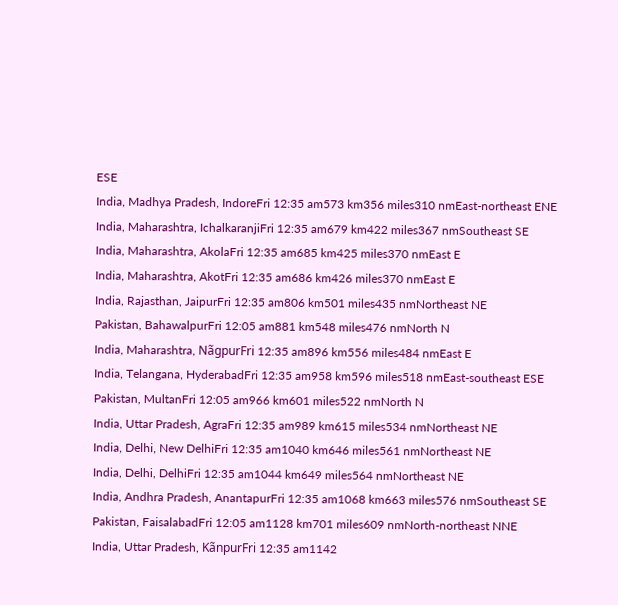ESE
India, Madhya Pradesh, IndoreFri 12:35 am573 km356 miles310 nmEast-northeast ENE
India, Maharashtra, IchalkaranjiFri 12:35 am679 km422 miles367 nmSoutheast SE
India, Maharashtra, AkolaFri 12:35 am685 km425 miles370 nmEast E
India, Maharashtra, AkotFri 12:35 am686 km426 miles370 nmEast E
India, Rajasthan, JaipurFri 12:35 am806 km501 miles435 nmNortheast NE
Pakistan, BahawalpurFri 12:05 am881 km548 miles476 nmNorth N
India, Maharashtra, NãgpurFri 12:35 am896 km556 miles484 nmEast E
India, Telangana, HyderabadFri 12:35 am958 km596 miles518 nmEast-southeast ESE
Pakistan, MultanFri 12:05 am966 km601 miles522 nmNorth N
India, Uttar Pradesh, AgraFri 12:35 am989 km615 miles534 nmNortheast NE
India, Delhi, New DelhiFri 12:35 am1040 km646 miles561 nmNortheast NE
India, Delhi, DelhiFri 12:35 am1044 km649 miles564 nmNortheast NE
India, Andhra Pradesh, AnantapurFri 12:35 am1068 km663 miles576 nmSoutheast SE
Pakistan, FaisalabadFri 12:05 am1128 km701 miles609 nmNorth-northeast NNE
India, Uttar Pradesh, KãnpurFri 12:35 am1142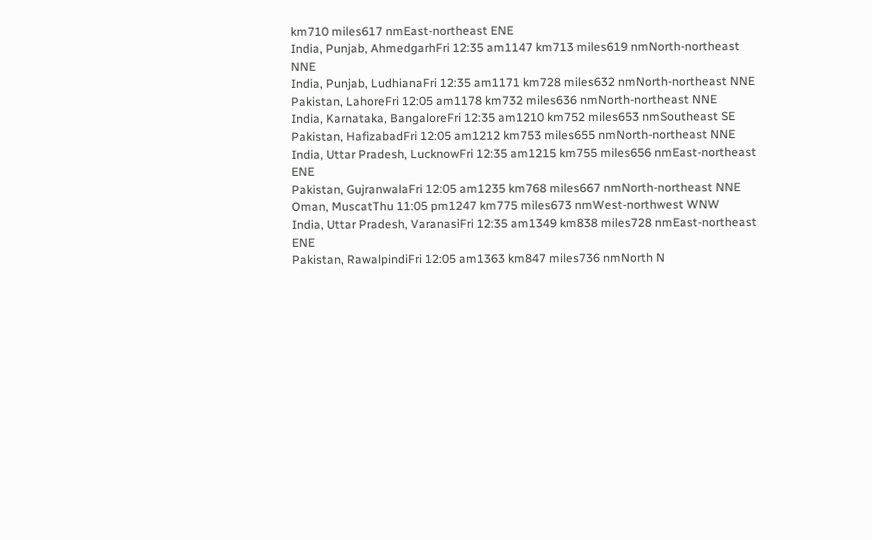km710 miles617 nmEast-northeast ENE
India, Punjab, AhmedgarhFri 12:35 am1147 km713 miles619 nmNorth-northeast NNE
India, Punjab, LudhianaFri 12:35 am1171 km728 miles632 nmNorth-northeast NNE
Pakistan, LahoreFri 12:05 am1178 km732 miles636 nmNorth-northeast NNE
India, Karnataka, BangaloreFri 12:35 am1210 km752 miles653 nmSoutheast SE
Pakistan, HafizabadFri 12:05 am1212 km753 miles655 nmNorth-northeast NNE
India, Uttar Pradesh, LucknowFri 12:35 am1215 km755 miles656 nmEast-northeast ENE
Pakistan, GujranwalaFri 12:05 am1235 km768 miles667 nmNorth-northeast NNE
Oman, MuscatThu 11:05 pm1247 km775 miles673 nmWest-northwest WNW
India, Uttar Pradesh, VaranasiFri 12:35 am1349 km838 miles728 nmEast-northeast ENE
Pakistan, RawalpindiFri 12:05 am1363 km847 miles736 nmNorth N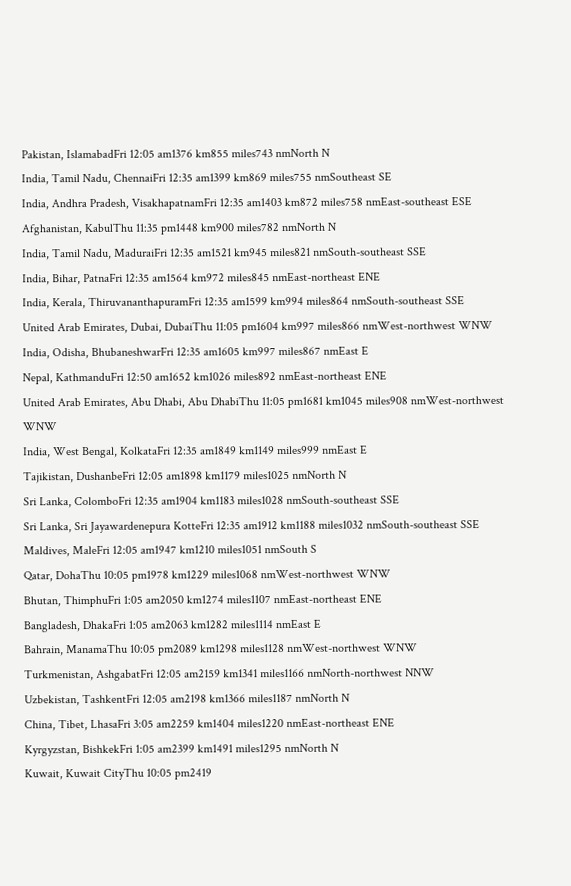Pakistan, IslamabadFri 12:05 am1376 km855 miles743 nmNorth N
India, Tamil Nadu, ChennaiFri 12:35 am1399 km869 miles755 nmSoutheast SE
India, Andhra Pradesh, VisakhapatnamFri 12:35 am1403 km872 miles758 nmEast-southeast ESE
Afghanistan, KabulThu 11:35 pm1448 km900 miles782 nmNorth N
India, Tamil Nadu, MaduraiFri 12:35 am1521 km945 miles821 nmSouth-southeast SSE
India, Bihar, PatnaFri 12:35 am1564 km972 miles845 nmEast-northeast ENE
India, Kerala, ThiruvananthapuramFri 12:35 am1599 km994 miles864 nmSouth-southeast SSE
United Arab Emirates, Dubai, DubaiThu 11:05 pm1604 km997 miles866 nmWest-northwest WNW
India, Odisha, BhubaneshwarFri 12:35 am1605 km997 miles867 nmEast E
Nepal, KathmanduFri 12:50 am1652 km1026 miles892 nmEast-northeast ENE
United Arab Emirates, Abu Dhabi, Abu DhabiThu 11:05 pm1681 km1045 miles908 nmWest-northwest WNW
India, West Bengal, KolkataFri 12:35 am1849 km1149 miles999 nmEast E
Tajikistan, DushanbeFri 12:05 am1898 km1179 miles1025 nmNorth N
Sri Lanka, ColomboFri 12:35 am1904 km1183 miles1028 nmSouth-southeast SSE
Sri Lanka, Sri Jayawardenepura KotteFri 12:35 am1912 km1188 miles1032 nmSouth-southeast SSE
Maldives, MaleFri 12:05 am1947 km1210 miles1051 nmSouth S
Qatar, DohaThu 10:05 pm1978 km1229 miles1068 nmWest-northwest WNW
Bhutan, ThimphuFri 1:05 am2050 km1274 miles1107 nmEast-northeast ENE
Bangladesh, DhakaFri 1:05 am2063 km1282 miles1114 nmEast E
Bahrain, ManamaThu 10:05 pm2089 km1298 miles1128 nmWest-northwest WNW
Turkmenistan, AshgabatFri 12:05 am2159 km1341 miles1166 nmNorth-northwest NNW
Uzbekistan, TashkentFri 12:05 am2198 km1366 miles1187 nmNorth N
China, Tibet, LhasaFri 3:05 am2259 km1404 miles1220 nmEast-northeast ENE
Kyrgyzstan, BishkekFri 1:05 am2399 km1491 miles1295 nmNorth N
Kuwait, Kuwait CityThu 10:05 pm2419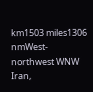km1503 miles1306 nmWest-northwest WNW
Iran,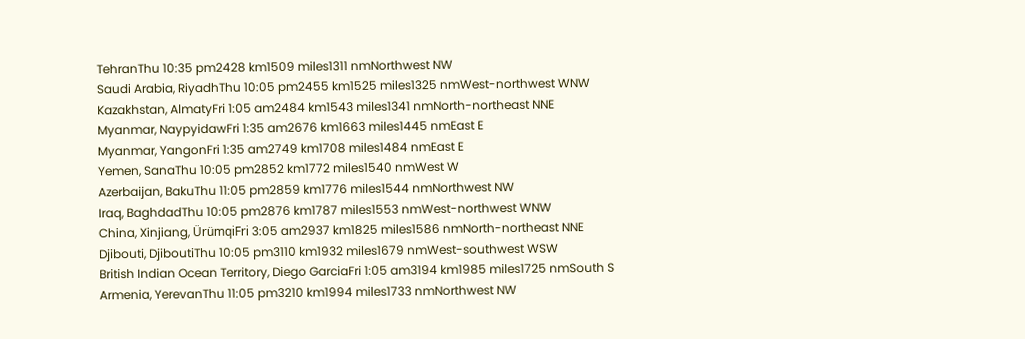TehranThu 10:35 pm2428 km1509 miles1311 nmNorthwest NW
Saudi Arabia, RiyadhThu 10:05 pm2455 km1525 miles1325 nmWest-northwest WNW
Kazakhstan, AlmatyFri 1:05 am2484 km1543 miles1341 nmNorth-northeast NNE
Myanmar, NaypyidawFri 1:35 am2676 km1663 miles1445 nmEast E
Myanmar, YangonFri 1:35 am2749 km1708 miles1484 nmEast E
Yemen, SanaThu 10:05 pm2852 km1772 miles1540 nmWest W
Azerbaijan, BakuThu 11:05 pm2859 km1776 miles1544 nmNorthwest NW
Iraq, BaghdadThu 10:05 pm2876 km1787 miles1553 nmWest-northwest WNW
China, Xinjiang, ÜrümqiFri 3:05 am2937 km1825 miles1586 nmNorth-northeast NNE
Djibouti, DjiboutiThu 10:05 pm3110 km1932 miles1679 nmWest-southwest WSW
British Indian Ocean Territory, Diego GarciaFri 1:05 am3194 km1985 miles1725 nmSouth S
Armenia, YerevanThu 11:05 pm3210 km1994 miles1733 nmNorthwest NW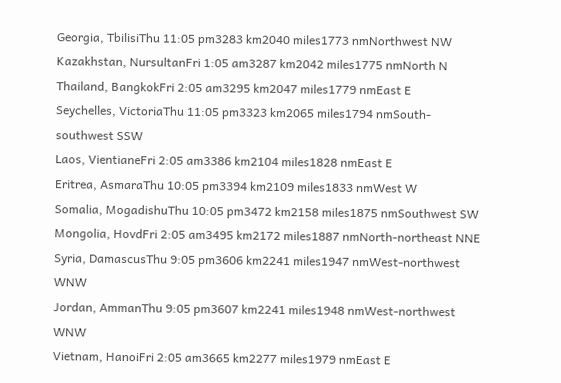Georgia, TbilisiThu 11:05 pm3283 km2040 miles1773 nmNorthwest NW
Kazakhstan, NursultanFri 1:05 am3287 km2042 miles1775 nmNorth N
Thailand, BangkokFri 2:05 am3295 km2047 miles1779 nmEast E
Seychelles, VictoriaThu 11:05 pm3323 km2065 miles1794 nmSouth-southwest SSW
Laos, VientianeFri 2:05 am3386 km2104 miles1828 nmEast E
Eritrea, AsmaraThu 10:05 pm3394 km2109 miles1833 nmWest W
Somalia, MogadishuThu 10:05 pm3472 km2158 miles1875 nmSouthwest SW
Mongolia, HovdFri 2:05 am3495 km2172 miles1887 nmNorth-northeast NNE
Syria, DamascusThu 9:05 pm3606 km2241 miles1947 nmWest-northwest WNW
Jordan, AmmanThu 9:05 pm3607 km2241 miles1948 nmWest-northwest WNW
Vietnam, HanoiFri 2:05 am3665 km2277 miles1979 nmEast E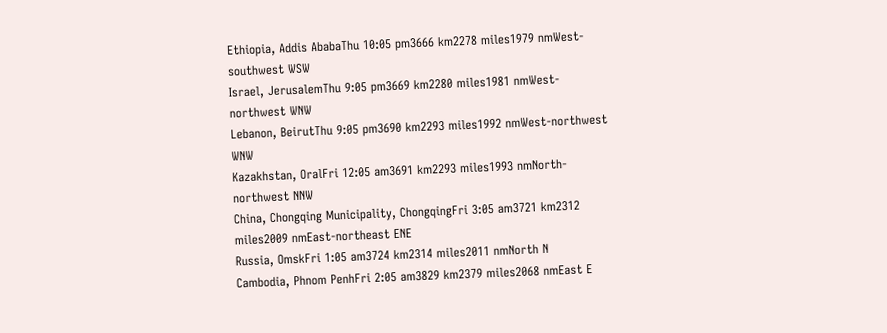Ethiopia, Addis AbabaThu 10:05 pm3666 km2278 miles1979 nmWest-southwest WSW
Israel, JerusalemThu 9:05 pm3669 km2280 miles1981 nmWest-northwest WNW
Lebanon, BeirutThu 9:05 pm3690 km2293 miles1992 nmWest-northwest WNW
Kazakhstan, OralFri 12:05 am3691 km2293 miles1993 nmNorth-northwest NNW
China, Chongqing Municipality, ChongqingFri 3:05 am3721 km2312 miles2009 nmEast-northeast ENE
Russia, OmskFri 1:05 am3724 km2314 miles2011 nmNorth N
Cambodia, Phnom PenhFri 2:05 am3829 km2379 miles2068 nmEast E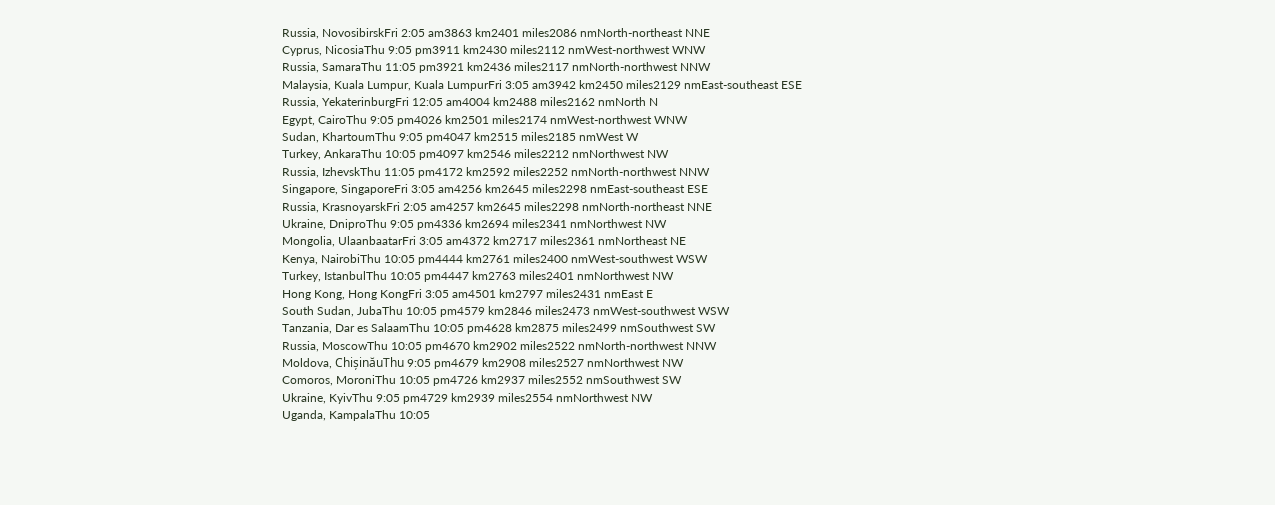Russia, NovosibirskFri 2:05 am3863 km2401 miles2086 nmNorth-northeast NNE
Cyprus, NicosiaThu 9:05 pm3911 km2430 miles2112 nmWest-northwest WNW
Russia, SamaraThu 11:05 pm3921 km2436 miles2117 nmNorth-northwest NNW
Malaysia, Kuala Lumpur, Kuala LumpurFri 3:05 am3942 km2450 miles2129 nmEast-southeast ESE
Russia, YekaterinburgFri 12:05 am4004 km2488 miles2162 nmNorth N
Egypt, CairoThu 9:05 pm4026 km2501 miles2174 nmWest-northwest WNW
Sudan, KhartoumThu 9:05 pm4047 km2515 miles2185 nmWest W
Turkey, AnkaraThu 10:05 pm4097 km2546 miles2212 nmNorthwest NW
Russia, IzhevskThu 11:05 pm4172 km2592 miles2252 nmNorth-northwest NNW
Singapore, SingaporeFri 3:05 am4256 km2645 miles2298 nmEast-southeast ESE
Russia, KrasnoyarskFri 2:05 am4257 km2645 miles2298 nmNorth-northeast NNE
Ukraine, DniproThu 9:05 pm4336 km2694 miles2341 nmNorthwest NW
Mongolia, UlaanbaatarFri 3:05 am4372 km2717 miles2361 nmNortheast NE
Kenya, NairobiThu 10:05 pm4444 km2761 miles2400 nmWest-southwest WSW
Turkey, IstanbulThu 10:05 pm4447 km2763 miles2401 nmNorthwest NW
Hong Kong, Hong KongFri 3:05 am4501 km2797 miles2431 nmEast E
South Sudan, JubaThu 10:05 pm4579 km2846 miles2473 nmWest-southwest WSW
Tanzania, Dar es SalaamThu 10:05 pm4628 km2875 miles2499 nmSouthwest SW
Russia, MoscowThu 10:05 pm4670 km2902 miles2522 nmNorth-northwest NNW
Moldova, ChișinăuThu 9:05 pm4679 km2908 miles2527 nmNorthwest NW
Comoros, MoroniThu 10:05 pm4726 km2937 miles2552 nmSouthwest SW
Ukraine, KyivThu 9:05 pm4729 km2939 miles2554 nmNorthwest NW
Uganda, KampalaThu 10:05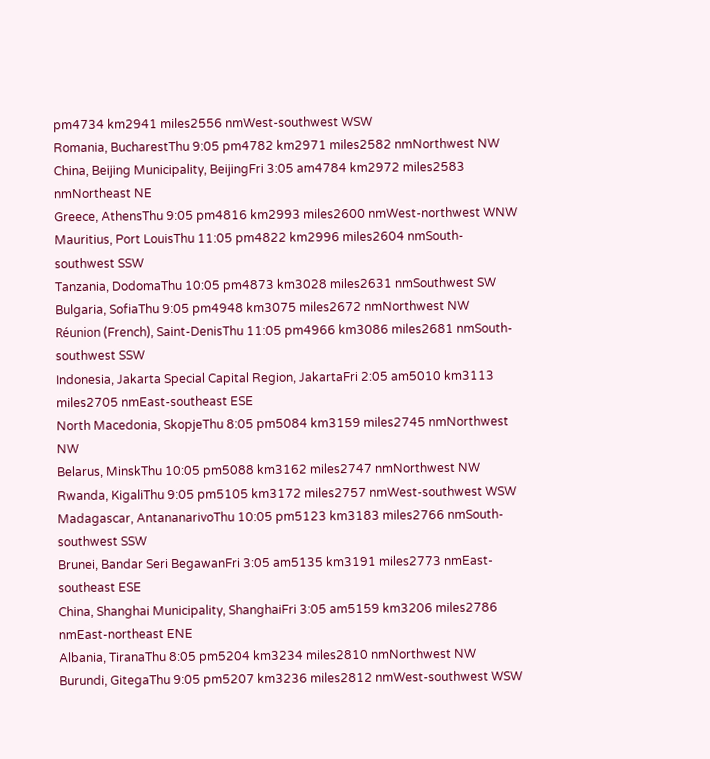pm4734 km2941 miles2556 nmWest-southwest WSW
Romania, BucharestThu 9:05 pm4782 km2971 miles2582 nmNorthwest NW
China, Beijing Municipality, BeijingFri 3:05 am4784 km2972 miles2583 nmNortheast NE
Greece, AthensThu 9:05 pm4816 km2993 miles2600 nmWest-northwest WNW
Mauritius, Port LouisThu 11:05 pm4822 km2996 miles2604 nmSouth-southwest SSW
Tanzania, DodomaThu 10:05 pm4873 km3028 miles2631 nmSouthwest SW
Bulgaria, SofiaThu 9:05 pm4948 km3075 miles2672 nmNorthwest NW
Réunion (French), Saint-DenisThu 11:05 pm4966 km3086 miles2681 nmSouth-southwest SSW
Indonesia, Jakarta Special Capital Region, JakartaFri 2:05 am5010 km3113 miles2705 nmEast-southeast ESE
North Macedonia, SkopjeThu 8:05 pm5084 km3159 miles2745 nmNorthwest NW
Belarus, MinskThu 10:05 pm5088 km3162 miles2747 nmNorthwest NW
Rwanda, KigaliThu 9:05 pm5105 km3172 miles2757 nmWest-southwest WSW
Madagascar, AntananarivoThu 10:05 pm5123 km3183 miles2766 nmSouth-southwest SSW
Brunei, Bandar Seri BegawanFri 3:05 am5135 km3191 miles2773 nmEast-southeast ESE
China, Shanghai Municipality, ShanghaiFri 3:05 am5159 km3206 miles2786 nmEast-northeast ENE
Albania, TiranaThu 8:05 pm5204 km3234 miles2810 nmNorthwest NW
Burundi, GitegaThu 9:05 pm5207 km3236 miles2812 nmWest-southwest WSW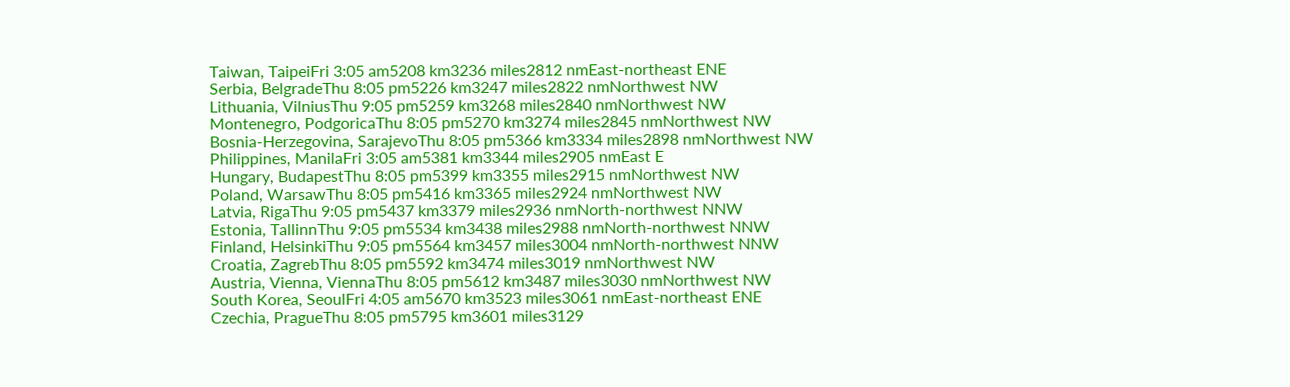Taiwan, TaipeiFri 3:05 am5208 km3236 miles2812 nmEast-northeast ENE
Serbia, BelgradeThu 8:05 pm5226 km3247 miles2822 nmNorthwest NW
Lithuania, VilniusThu 9:05 pm5259 km3268 miles2840 nmNorthwest NW
Montenegro, PodgoricaThu 8:05 pm5270 km3274 miles2845 nmNorthwest NW
Bosnia-Herzegovina, SarajevoThu 8:05 pm5366 km3334 miles2898 nmNorthwest NW
Philippines, ManilaFri 3:05 am5381 km3344 miles2905 nmEast E
Hungary, BudapestThu 8:05 pm5399 km3355 miles2915 nmNorthwest NW
Poland, WarsawThu 8:05 pm5416 km3365 miles2924 nmNorthwest NW
Latvia, RigaThu 9:05 pm5437 km3379 miles2936 nmNorth-northwest NNW
Estonia, TallinnThu 9:05 pm5534 km3438 miles2988 nmNorth-northwest NNW
Finland, HelsinkiThu 9:05 pm5564 km3457 miles3004 nmNorth-northwest NNW
Croatia, ZagrebThu 8:05 pm5592 km3474 miles3019 nmNorthwest NW
Austria, Vienna, ViennaThu 8:05 pm5612 km3487 miles3030 nmNorthwest NW
South Korea, SeoulFri 4:05 am5670 km3523 miles3061 nmEast-northeast ENE
Czechia, PragueThu 8:05 pm5795 km3601 miles3129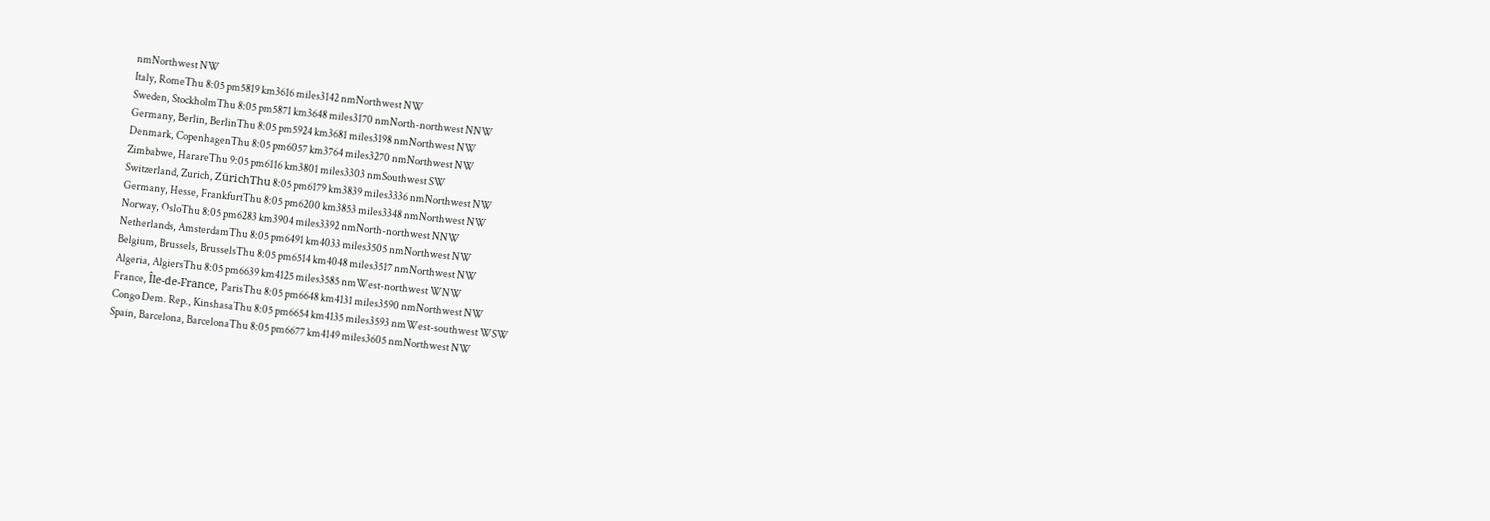nmNorthwest NW
Italy, RomeThu 8:05 pm5819 km3616 miles3142 nmNorthwest NW
Sweden, StockholmThu 8:05 pm5871 km3648 miles3170 nmNorth-northwest NNW
Germany, Berlin, BerlinThu 8:05 pm5924 km3681 miles3198 nmNorthwest NW
Denmark, CopenhagenThu 8:05 pm6057 km3764 miles3270 nmNorthwest NW
Zimbabwe, HarareThu 9:05 pm6116 km3801 miles3303 nmSouthwest SW
Switzerland, Zurich, ZürichThu 8:05 pm6179 km3839 miles3336 nmNorthwest NW
Germany, Hesse, FrankfurtThu 8:05 pm6200 km3853 miles3348 nmNorthwest NW
Norway, OsloThu 8:05 pm6283 km3904 miles3392 nmNorth-northwest NNW
Netherlands, AmsterdamThu 8:05 pm6491 km4033 miles3505 nmNorthwest NW
Belgium, Brussels, BrusselsThu 8:05 pm6514 km4048 miles3517 nmNorthwest NW
Algeria, AlgiersThu 8:05 pm6639 km4125 miles3585 nmWest-northwest WNW
France, Île-de-France, ParisThu 8:05 pm6648 km4131 miles3590 nmNorthwest NW
Congo Dem. Rep., KinshasaThu 8:05 pm6654 km4135 miles3593 nmWest-southwest WSW
Spain, Barcelona, BarcelonaThu 8:05 pm6677 km4149 miles3605 nmNorthwest NW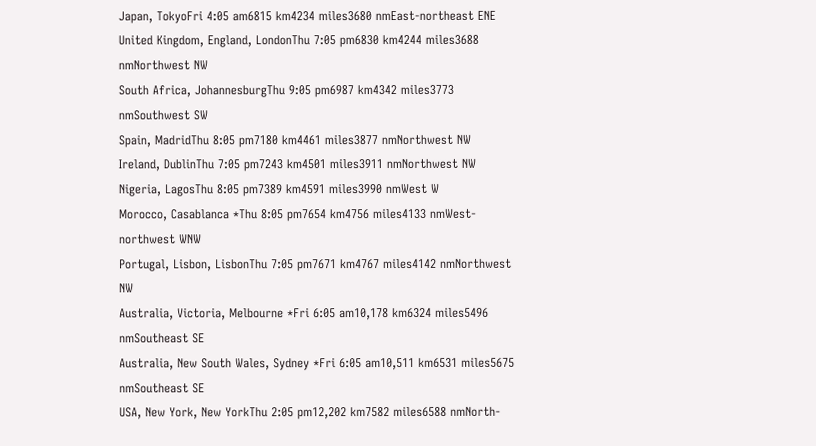Japan, TokyoFri 4:05 am6815 km4234 miles3680 nmEast-northeast ENE
United Kingdom, England, LondonThu 7:05 pm6830 km4244 miles3688 nmNorthwest NW
South Africa, JohannesburgThu 9:05 pm6987 km4342 miles3773 nmSouthwest SW
Spain, MadridThu 8:05 pm7180 km4461 miles3877 nmNorthwest NW
Ireland, DublinThu 7:05 pm7243 km4501 miles3911 nmNorthwest NW
Nigeria, LagosThu 8:05 pm7389 km4591 miles3990 nmWest W
Morocco, Casablanca *Thu 8:05 pm7654 km4756 miles4133 nmWest-northwest WNW
Portugal, Lisbon, LisbonThu 7:05 pm7671 km4767 miles4142 nmNorthwest NW
Australia, Victoria, Melbourne *Fri 6:05 am10,178 km6324 miles5496 nmSoutheast SE
Australia, New South Wales, Sydney *Fri 6:05 am10,511 km6531 miles5675 nmSoutheast SE
USA, New York, New YorkThu 2:05 pm12,202 km7582 miles6588 nmNorth-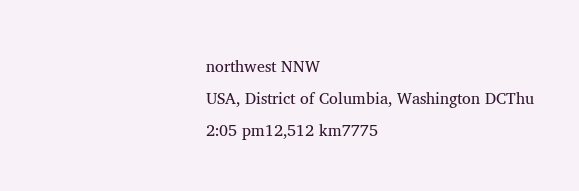northwest NNW
USA, District of Columbia, Washington DCThu 2:05 pm12,512 km7775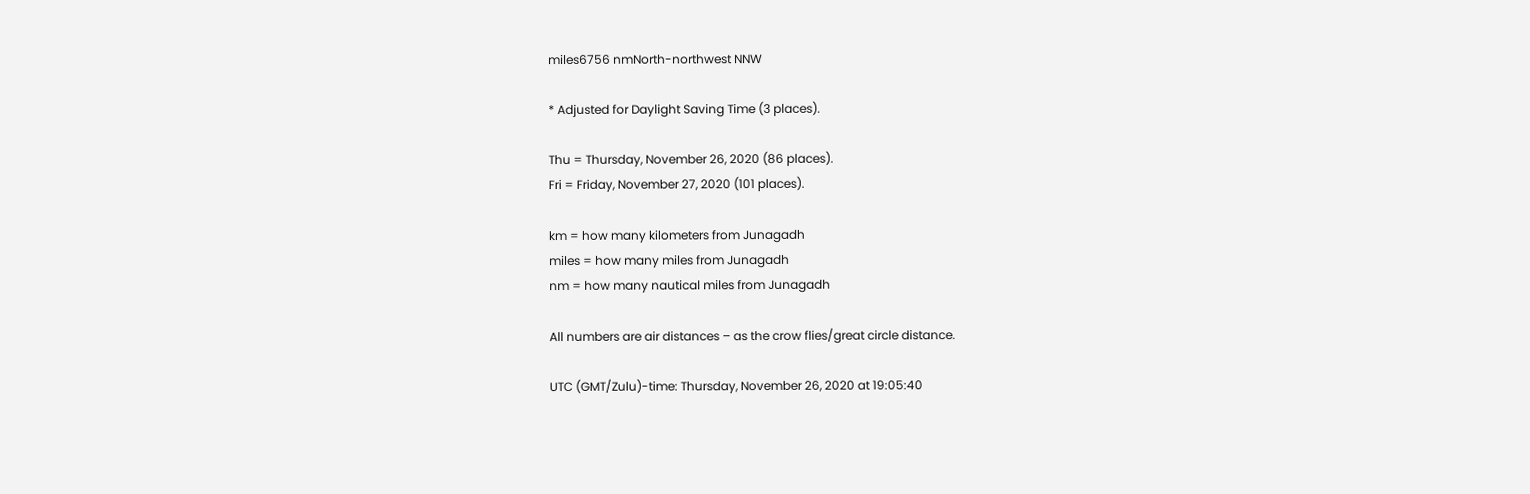miles6756 nmNorth-northwest NNW

* Adjusted for Daylight Saving Time (3 places).

Thu = Thursday, November 26, 2020 (86 places).
Fri = Friday, November 27, 2020 (101 places).

km = how many kilometers from Junagadh
miles = how many miles from Junagadh
nm = how many nautical miles from Junagadh

All numbers are air distances – as the crow flies/great circle distance.

UTC (GMT/Zulu)-time: Thursday, November 26, 2020 at 19:05:40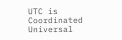UTC is Coordinated Universal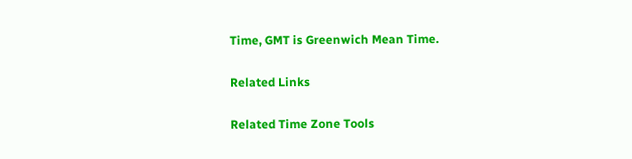Time, GMT is Greenwich Mean Time.

Related Links

Related Time Zone Tools